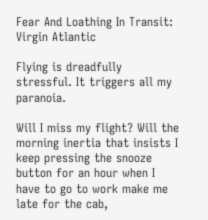Fear And Loathing In Transit: Virgin Atlantic

Flying is dreadfully stressful. It triggers all my paranoia.

Will I miss my flight? Will the morning inertia that insists I keep pressing the snooze button for an hour when I have to go to work make me late for the cab,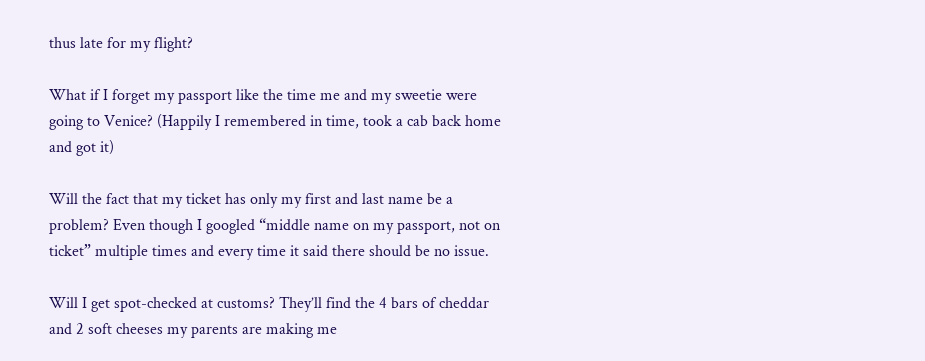thus late for my flight?

What if I forget my passport like the time me and my sweetie were going to Venice? (Happily I remembered in time, took a cab back home and got it)

Will the fact that my ticket has only my first and last name be a problem? Even though I googled “middle name on my passport, not on ticket” multiple times and every time it said there should be no issue.

Will I get spot-checked at customs? They’ll find the 4 bars of cheddar and 2 soft cheeses my parents are making me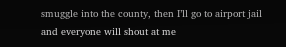smuggle into the county, then I’ll go to airport jail and everyone will shout at me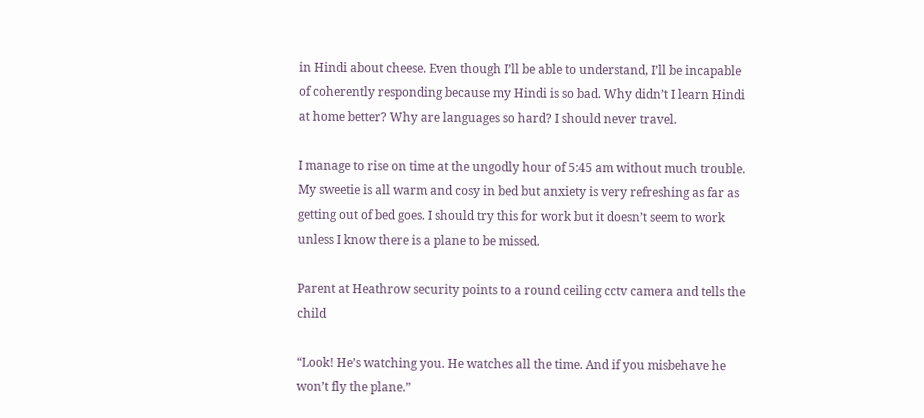in Hindi about cheese. Even though I’ll be able to understand, I’ll be incapable of coherently responding because my Hindi is so bad. Why didn’t I learn Hindi at home better? Why are languages so hard? I should never travel.

I manage to rise on time at the ungodly hour of 5:45 am without much trouble. My sweetie is all warm and cosy in bed but anxiety is very refreshing as far as getting out of bed goes. I should try this for work but it doesn’t seem to work unless I know there is a plane to be missed.

Parent at Heathrow security points to a round ceiling cctv camera and tells the child

“Look! He’s watching you. He watches all the time. And if you misbehave he won’t fly the plane.”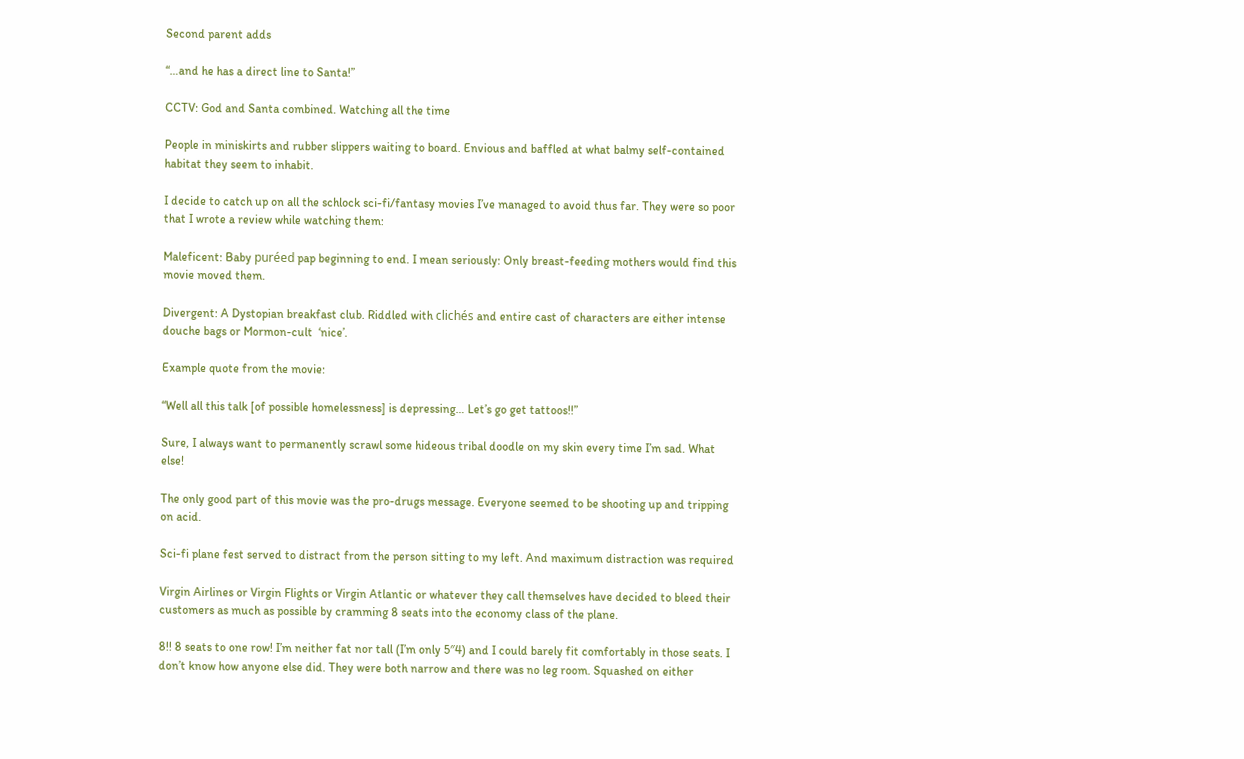Second parent adds

“…and he has a direct line to Santa!”

CCTV: God and Santa combined. Watching all the time

People in miniskirts and rubber slippers waiting to board. Envious and baffled at what balmy self-contained habitat they seem to inhabit.

I decide to catch up on all the schlock sci-fi/fantasy movies I’ve managed to avoid thus far. They were so poor that I wrote a review while watching them:

Maleficent: Baby puréed pap beginning to end. I mean seriously: Only breast-feeding mothers would find this movie moved them.

Divergent: A Dystopian breakfast club. Riddled with clichés and entire cast of characters are either intense douche bags or Mormon-cult  ‘nice’.

Example quote from the movie:

“Well all this talk [of possible homelessness] is depressing… Let’s go get tattoos!!”

Sure, I always want to permanently scrawl some hideous tribal doodle on my skin every time I’m sad. What else!

The only good part of this movie was the pro-drugs message. Everyone seemed to be shooting up and tripping on acid.

Sci-fi plane fest served to distract from the person sitting to my left. And maximum distraction was required

Virgin Airlines or Virgin Flights or Virgin Atlantic or whatever they call themselves have decided to bleed their customers as much as possible by cramming 8 seats into the economy class of the plane.

8!! 8 seats to one row! I’m neither fat nor tall (I’m only 5″4) and I could barely fit comfortably in those seats. I don’t know how anyone else did. They were both narrow and there was no leg room. Squashed on either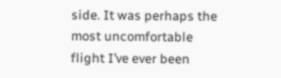side. It was perhaps the most uncomfortable flight I’ve ever been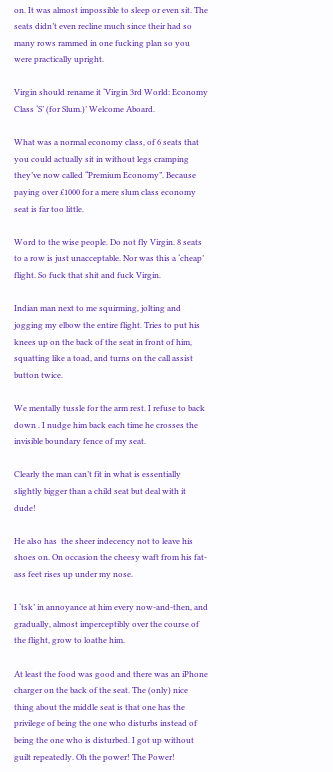on. It was almost impossible to sleep or even sit. The seats didn’t even recline much since their had so many rows rammed in one fucking plan so you were practically upright.

Virgin should rename it ‘Virgin 3rd World: Economy Class ‘S’ (for Slum.)’ Welcome Aboard.

What was a normal economy class, of 6 seats that you could actually sit in without legs cramping they’ve now called “Premium Economy”. Because paying over £1000 for a mere slum class economy seat is far too little.

Word to the wise people. Do not fly Virgin. 8 seats to a row is just unacceptable. Nor was this a ‘cheap’ flight. So fuck that shit and fuck Virgin.

Indian man next to me squirming, jolting and jogging my elbow the entire flight. Tries to put his knees up on the back of the seat in front of him, squatting like a toad, and turns on the call assist button twice.

We mentally tussle for the arm rest. I refuse to back down . I nudge him back each time he crosses the invisible boundary fence of my seat.

Clearly the man can’t fit in what is essentially slightly bigger than a child seat but deal with it dude!

He also has  the sheer indecency not to leave his  shoes on. On occasion the cheesy waft from his fat-ass feet rises up under my nose.

I ‘tsk’ in annoyance at him every now-and-then, and gradually, almost imperceptibly over the course of the flight, grow to loathe him.

At least the food was good and there was an iPhone charger on the back of the seat. The (only) nice thing about the middle seat is that one has the privilege of being the one who disturbs instead of being the one who is disturbed. I got up without guilt repeatedly. Oh the power! The Power!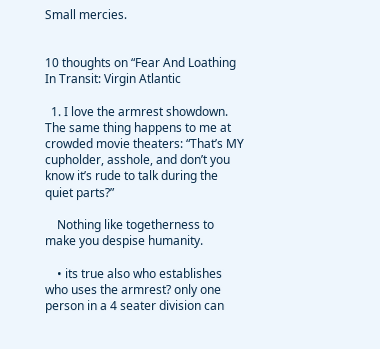Small mercies.


10 thoughts on “Fear And Loathing In Transit: Virgin Atlantic

  1. I love the armrest showdown. The same thing happens to me at crowded movie theaters: “That’s MY cupholder, asshole, and don’t you know it’s rude to talk during the quiet parts?”

    Nothing like togetherness to make you despise humanity.

    • its true also who establishes who uses the armrest? only one person in a 4 seater division can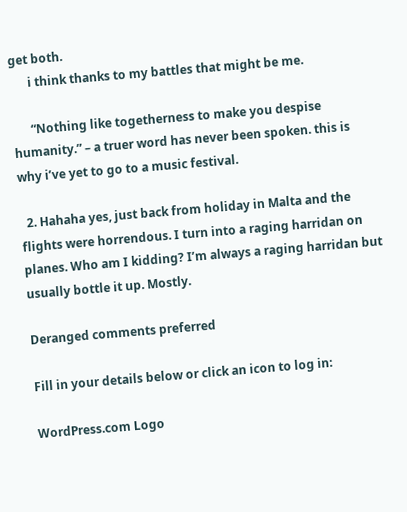get both.
      i think thanks to my battles that might be me.

      “Nothing like togetherness to make you despise humanity.” – a truer word has never been spoken. this is why i’ve yet to go to a music festival.

  2. Hahaha yes, just back from holiday in Malta and the flights were horrendous. I turn into a raging harridan on planes. Who am I kidding? I’m always a raging harridan but usually bottle it up. Mostly.

Deranged comments preferred

Fill in your details below or click an icon to log in:

WordPress.com Logo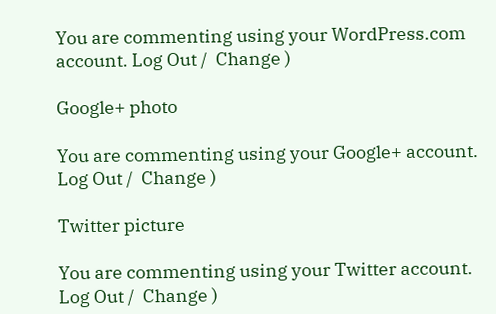You are commenting using your WordPress.com account. Log Out /  Change )

Google+ photo

You are commenting using your Google+ account. Log Out /  Change )

Twitter picture

You are commenting using your Twitter account. Log Out /  Change )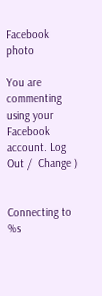Facebook photo

You are commenting using your Facebook account. Log Out /  Change )


Connecting to %s